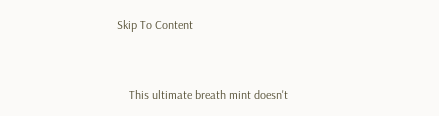Skip To Content


    This ultimate breath mint doesn't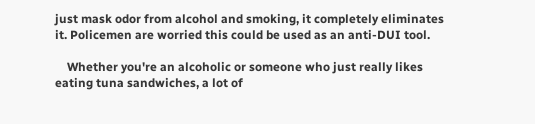just mask odor from alcohol and smoking, it completely eliminates it. Policemen are worried this could be used as an anti-DUI tool.

    Whether you're an alcoholic or someone who just really likes eating tuna sandwiches, a lot of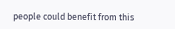people could benefit from this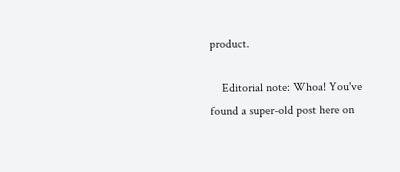product.

    Editorial note: Whoa! You've found a super-old post here on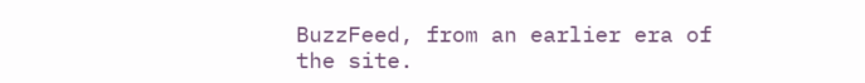BuzzFeed, from an earlier era of the site.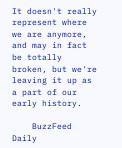It doesn't really represent where we are anymore, and may in fact be totally broken, but we're leaving it up as a part of our early history.

    BuzzFeed Daily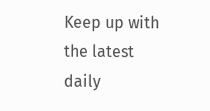Keep up with the latest daily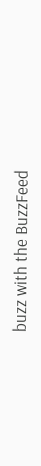buzz with the BuzzFeed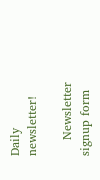Daily newsletter!

    Newsletter signup form